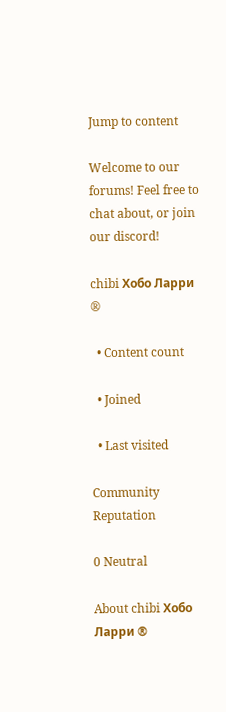Jump to content

Welcome to our forums! Feel free to chat about, or join our discord!

chibi Хобо Ларри ®

  • Content count

  • Joined

  • Last visited

Community Reputation

0 Neutral

About chibi Хобо Ларри ®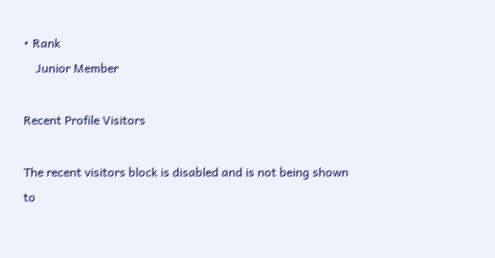• Rank
    Junior Member

Recent Profile Visitors

The recent visitors block is disabled and is not being shown to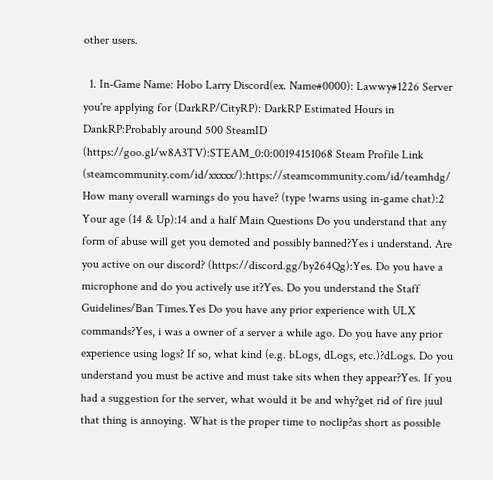other users.

  1. In-Game Name: Hobo Larry Discord(ex. Name#0000): Lawwy#1226 Server you're applying for (DarkRP/CityRP): DarkRP Estimated Hours in DankRP:Probably around 500 SteamID (https://goo.gl/w8A3TV):STEAM_0:0:00194151068 Steam Profile Link (steamcommunity.com/id/xxxxx/):https://steamcommunity.com/id/teamhdg/ How many overall warnings do you have? (type !warns using in-game chat):2 Your age (14 & Up):14 and a half Main Questions Do you understand that any form of abuse will get you demoted and possibly banned?Yes i understand. Are you active on our discord? (https://discord.gg/by264Qg):Yes. Do you have a microphone and do you actively use it?Yes. Do you understand the Staff Guidelines/Ban Times.Yes Do you have any prior experience with ULX commands?Yes, i was a owner of a server a while ago. Do you have any prior experience using logs? If so, what kind (e.g. bLogs, dLogs, etc.)?dLogs. Do you understand you must be active and must take sits when they appear?Yes. If you had a suggestion for the server, what would it be and why?get rid of fire juul that thing is annoying. What is the proper time to noclip?as short as possible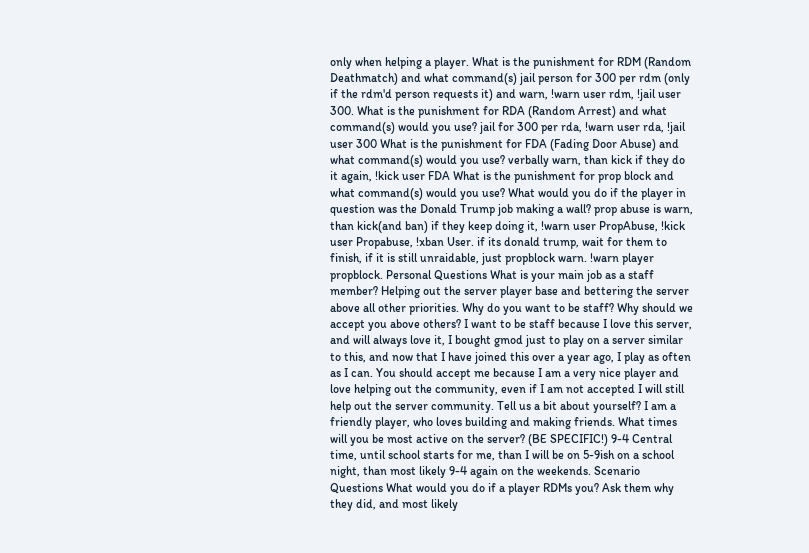only when helping a player. What is the punishment for RDM (Random Deathmatch) and what command(s) jail person for 300 per rdm (only if the rdm'd person requests it) and warn, !warn user rdm, !jail user 300. What is the punishment for RDA (Random Arrest) and what command(s) would you use? jail for 300 per rda, !warn user rda, !jail user 300 What is the punishment for FDA (Fading Door Abuse) and what command(s) would you use? verbally warn, than kick if they do it again, !kick user FDA What is the punishment for prop block and what command(s) would you use? What would you do if the player in question was the Donald Trump job making a wall? prop abuse is warn, than kick(and ban) if they keep doing it, !warn user PropAbuse, !kick user Propabuse, !xban User. if its donald trump, wait for them to finish, if it is still unraidable, just propblock warn. !warn player propblock. Personal Questions What is your main job as a staff member? Helping out the server player base and bettering the server above all other priorities. Why do you want to be staff? Why should we accept you above others? I want to be staff because I love this server, and will always love it, I bought gmod just to play on a server similar to this, and now that I have joined this over a year ago, I play as often as I can. You should accept me because I am a very nice player and love helping out the community, even if I am not accepted I will still help out the server community. Tell us a bit about yourself? I am a friendly player, who loves building and making friends. What times will you be most active on the server? (BE SPECIFIC!) 9-4 Central time, until school starts for me, than I will be on 5-9ish on a school night, than most likely 9-4 again on the weekends. Scenario Questions What would you do if a player RDMs you? Ask them why they did, and most likely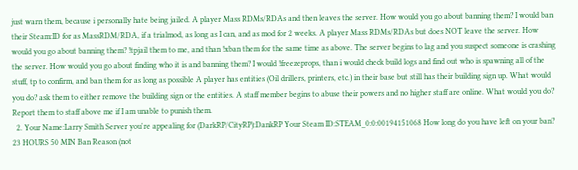just warn them, because i personally hate being jailed. A player Mass RDMs/RDAs and then leaves the server. How would you go about banning them? I would ban their Steam:ID for as MassRDM/RDA, if a trialmod, as long as I can, and as mod for 2 weeks. A player Mass RDMs/RDAs but does NOT leave the server. How would you go about banning them? !tpjail them to me, and than !xban them for the same time as above. The server begins to lag and you suspect someone is crashing the server. How would you go about finding who it is and banning them? I would !freezeprops, than i would check build logs and find out who is spawning all of the stuff, tp to confirm, and ban them for as long as possible A player has entities (Oil drillers, printers, etc.) in their base but still has their building sign up. What would you do? ask them to either remove the building sign or the entities. A staff member begins to abuse their powers and no higher staff are online. What would you do? Report them to staff above me if I am unable to punish them.
  2. Your Name:Larry Smith Server you're appealing for (DarkRP/CityRP):DankRP Your Steam ID:STEAM_0:0:00194151068 How long do you have left on your ban? 23 HOURS 50 MIN Ban Reason (not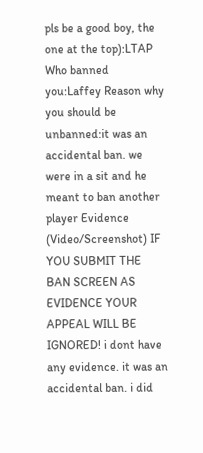pls be a good boy, the one at the top):LTAP Who banned you:Laffey Reason why you should be unbanned:it was an accidental ban. we were in a sit and he meant to ban another player Evidence (Video/Screenshot) IF YOU SUBMIT THE BAN SCREEN AS EVIDENCE YOUR APPEAL WILL BE IGNORED! i dont have any evidence. it was an accidental ban. i did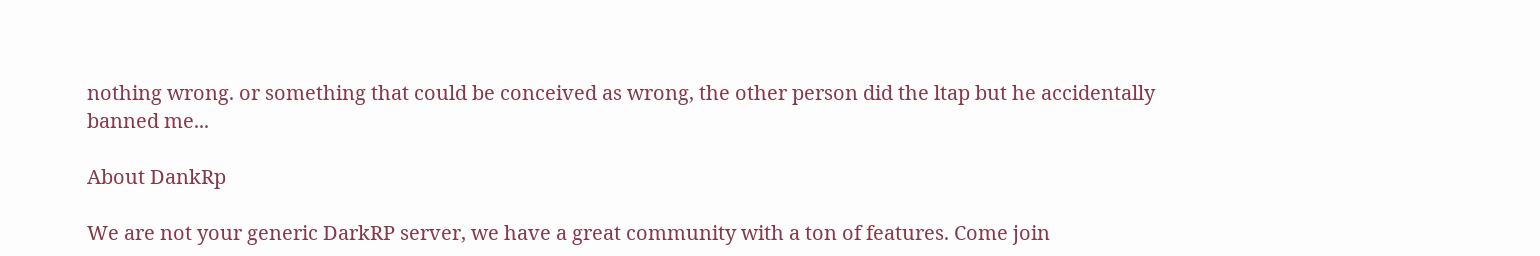nothing wrong. or something that could be conceived as wrong, the other person did the ltap but he accidentally banned me...

About DankRp

We are not your generic DarkRP server, we have a great community with a ton of features. Come join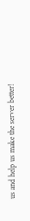us and help us make the server better!